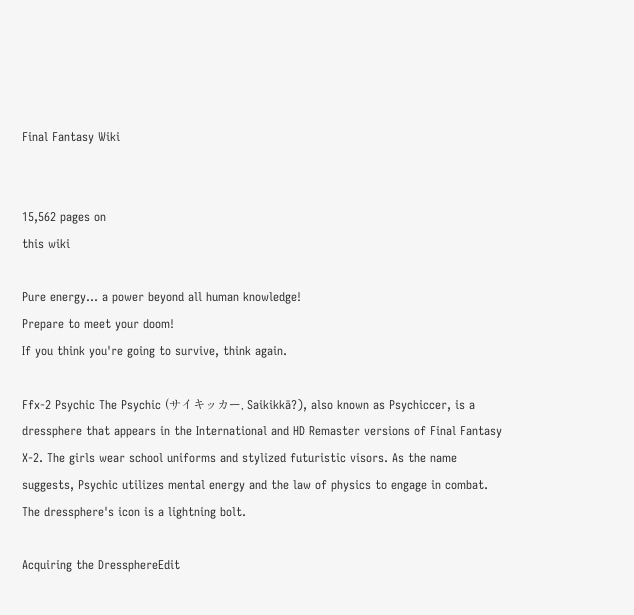Final Fantasy Wiki


15,562 pages on
this wiki

Pure energy... a power beyond all human knowledge!
Prepare to meet your doom!
If you think you're going to survive, think again.

Ffx-2 Psychic The Psychic (サイキッカー, Saikikkā?), also known as Psychiccer, is a dressphere that appears in the International and HD Remaster versions of Final Fantasy X-2. The girls wear school uniforms and stylized futuristic visors. As the name suggests, Psychic utilizes mental energy and the law of physics to engage in combat. The dressphere's icon is a lightning bolt.

Acquiring the DressphereEdit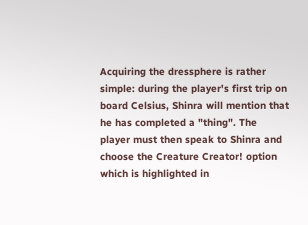Acquiring the dressphere is rather simple: during the player's first trip on board Celsius, Shinra will mention that he has completed a "thing". The player must then speak to Shinra and choose the Creature Creator! option which is highlighted in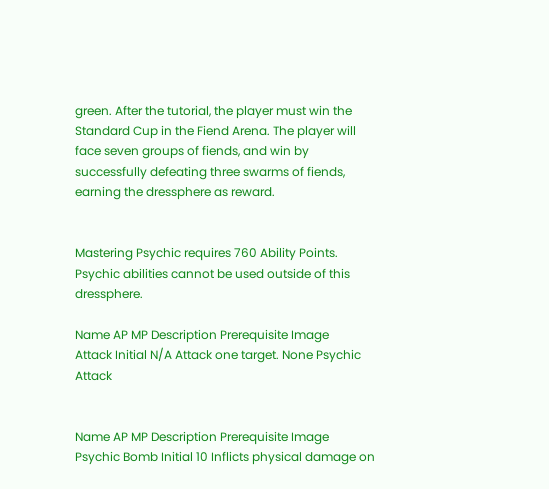green. After the tutorial, the player must win the Standard Cup in the Fiend Arena. The player will face seven groups of fiends, and win by successfully defeating three swarms of fiends, earning the dressphere as reward.


Mastering Psychic requires 760 Ability Points. Psychic abilities cannot be used outside of this dressphere.

Name AP MP Description Prerequisite Image
Attack Initial N/A Attack one target. None Psychic Attack


Name AP MP Description Prerequisite Image
Psychic Bomb Initial 10 Inflicts physical damage on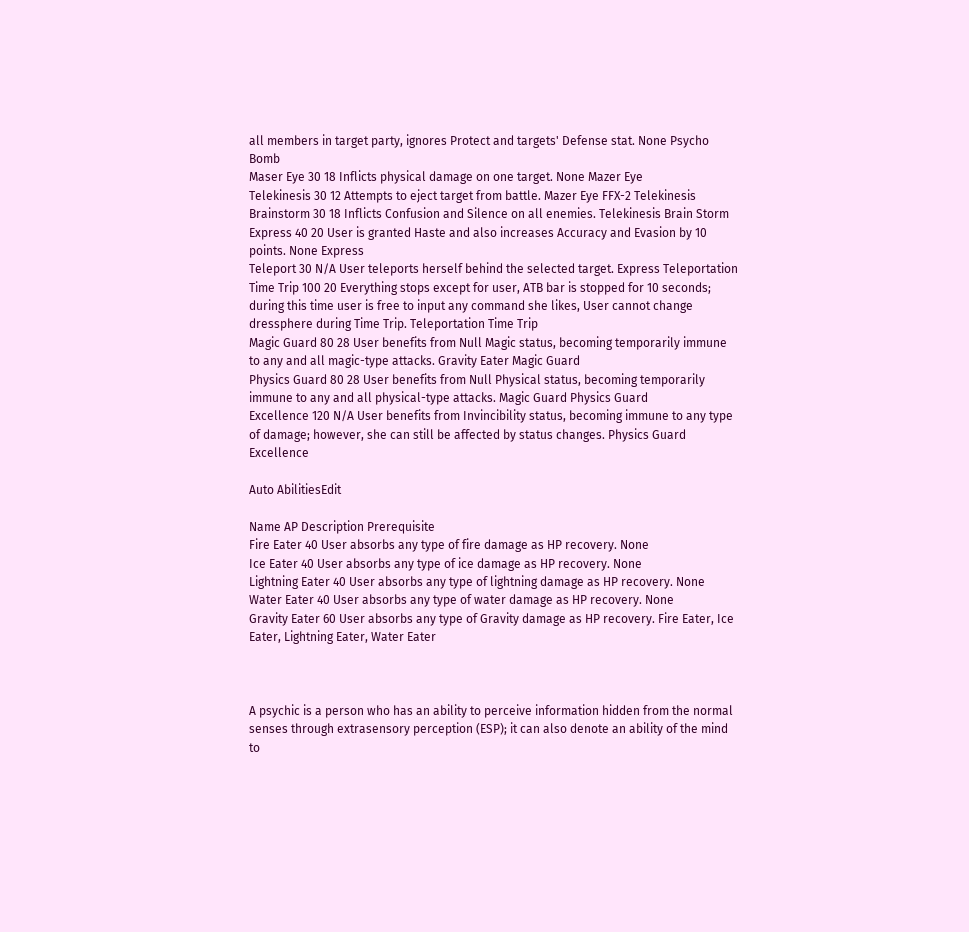all members in target party, ignores Protect and targets' Defense stat. None Psycho Bomb
Maser Eye 30 18 Inflicts physical damage on one target. None Mazer Eye
Telekinesis 30 12 Attempts to eject target from battle. Mazer Eye FFX-2 Telekinesis
Brainstorm 30 18 Inflicts Confusion and Silence on all enemies. Telekinesis Brain Storm
Express 40 20 User is granted Haste and also increases Accuracy and Evasion by 10 points. None Express
Teleport 30 N/A User teleports herself behind the selected target. Express Teleportation
Time Trip 100 20 Everything stops except for user, ATB bar is stopped for 10 seconds; during this time user is free to input any command she likes, User cannot change dressphere during Time Trip. Teleportation Time Trip
Magic Guard 80 28 User benefits from Null Magic status, becoming temporarily immune to any and all magic-type attacks. Gravity Eater Magic Guard
Physics Guard 80 28 User benefits from Null Physical status, becoming temporarily immune to any and all physical-type attacks. Magic Guard Physics Guard
Excellence 120 N/A User benefits from Invincibility status, becoming immune to any type of damage; however, she can still be affected by status changes. Physics Guard Excellence

Auto AbilitiesEdit

Name AP Description Prerequisite
Fire Eater 40 User absorbs any type of fire damage as HP recovery. None
Ice Eater 40 User absorbs any type of ice damage as HP recovery. None
Lightning Eater 40 User absorbs any type of lightning damage as HP recovery. None
Water Eater 40 User absorbs any type of water damage as HP recovery. None
Gravity Eater 60 User absorbs any type of Gravity damage as HP recovery. Fire Eater, Ice Eater, Lightning Eater, Water Eater



A psychic is a person who has an ability to perceive information hidden from the normal senses through extrasensory perception (ESP); it can also denote an ability of the mind to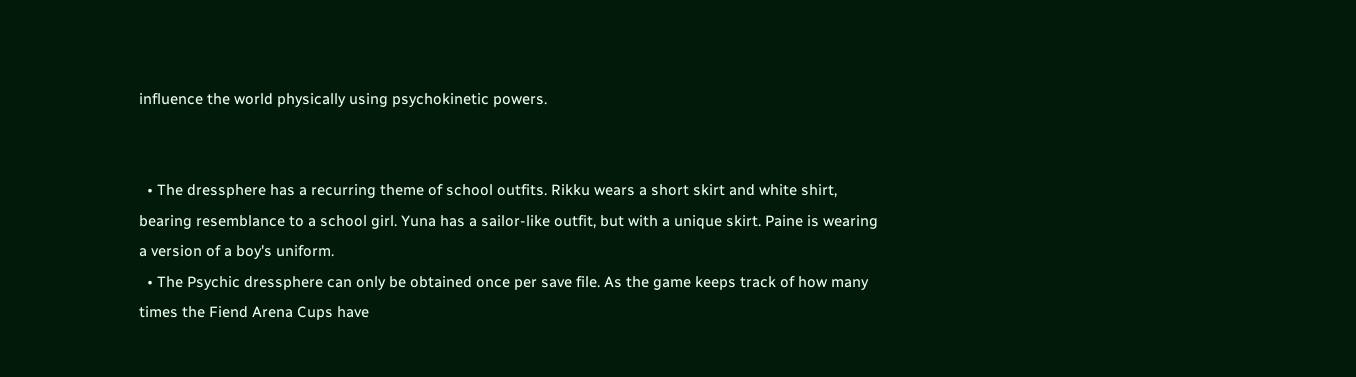influence the world physically using psychokinetic powers.


  • The dressphere has a recurring theme of school outfits. Rikku wears a short skirt and white shirt, bearing resemblance to a school girl. Yuna has a sailor-like outfit, but with a unique skirt. Paine is wearing a version of a boy's uniform.
  • The Psychic dressphere can only be obtained once per save file. As the game keeps track of how many times the Fiend Arena Cups have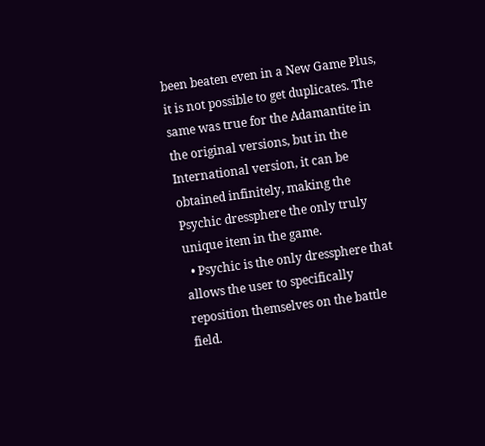been beaten even in a New Game Plus, it is not possible to get duplicates. The same was true for the Adamantite in the original versions, but in the International version, it can be obtained infinitely, making the Psychic dressphere the only truly unique item in the game.
  • Psychic is the only dressphere that allows the user to specifically reposition themselves on the battle field.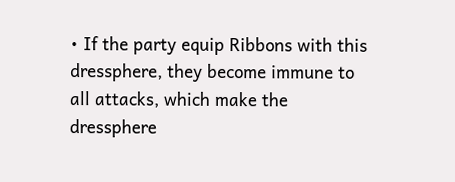• If the party equip Ribbons with this dressphere, they become immune to all attacks, which make the dressphere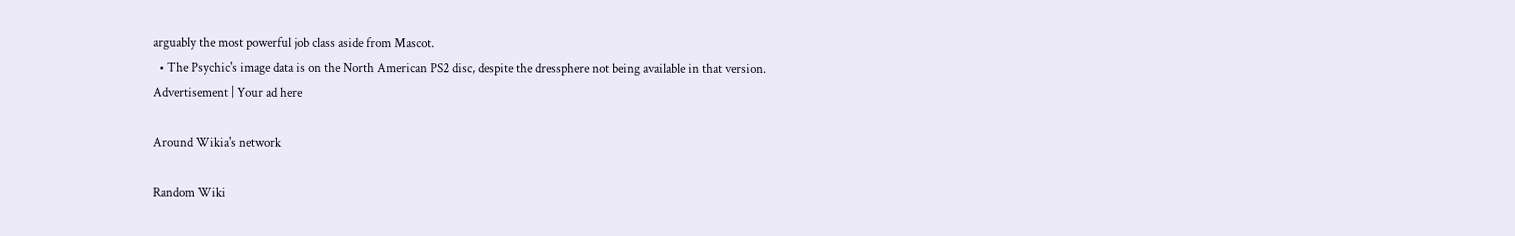arguably the most powerful job class aside from Mascot.
  • The Psychic's image data is on the North American PS2 disc, despite the dressphere not being available in that version.
Advertisement | Your ad here

Around Wikia's network

Random Wiki